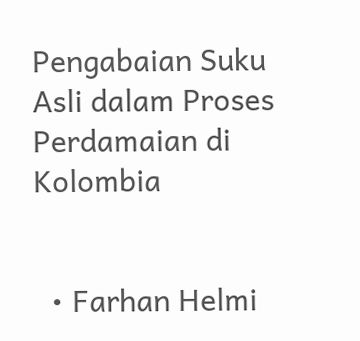Pengabaian Suku Asli dalam Proses Perdamaian di Kolombia


  • Farhan Helmi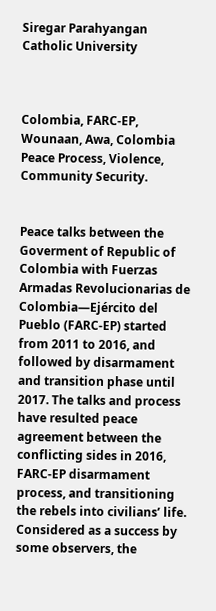Siregar Parahyangan Catholic University



Colombia, FARC-EP, Wounaan, Awa, Colombia Peace Process, Violence, Community Security.


Peace talks between the Goverment of Republic of Colombia with Fuerzas Armadas Revolucionarias de Colombia—Ejército del Pueblo (FARC-EP) started from 2011 to 2016, and followed by disarmament and transition phase until 2017. The talks and process have resulted peace agreement between the conflicting sides in 2016, FARC-EP disarmament process, and transitioning the rebels into civilians’ life. Considered as a success by some observers, the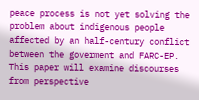peace process is not yet solving the problem about indigenous people affected by an half-century conflict between the goverment and FARC-EP. This paper will examine discourses from perspective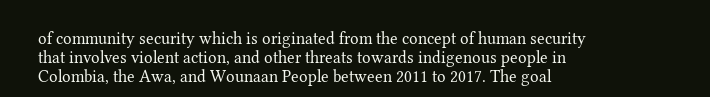of community security which is originated from the concept of human security that involves violent action, and other threats towards indigenous people in Colombia, the Awa, and Wounaan People between 2011 to 2017. The goal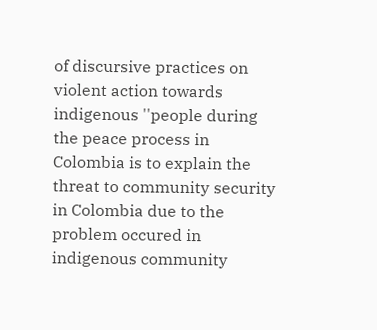of discursive practices on violent action towards indigenous ''people during the peace process in Colombia is to explain the threat to community security in Colombia due to the problem occured in indigenous community